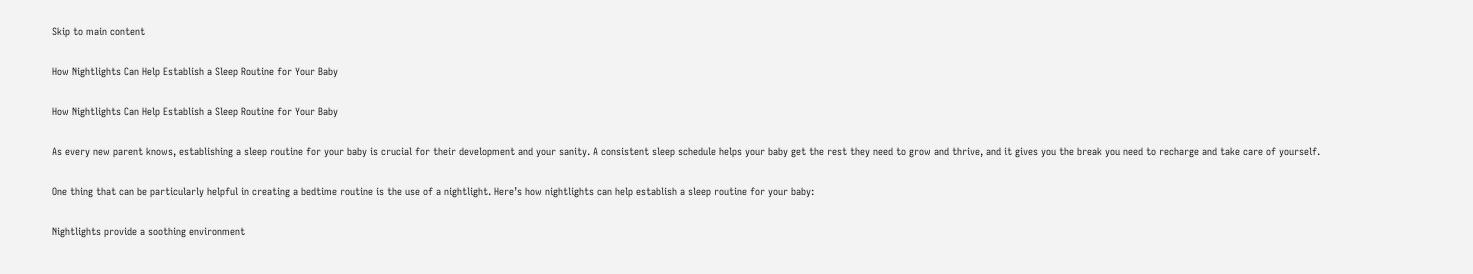Skip to main content

How Nightlights Can Help Establish a Sleep Routine for Your Baby

How Nightlights Can Help Establish a Sleep Routine for Your Baby

As every new parent knows, establishing a sleep routine for your baby is crucial for their development and your sanity. A consistent sleep schedule helps your baby get the rest they need to grow and thrive, and it gives you the break you need to recharge and take care of yourself.

One thing that can be particularly helpful in creating a bedtime routine is the use of a nightlight. Here’s how nightlights can help establish a sleep routine for your baby:

Nightlights provide a soothing environment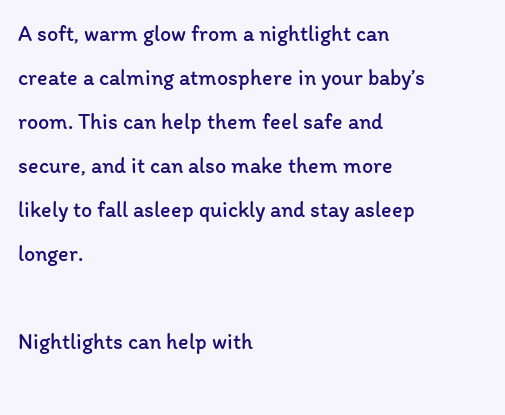A soft, warm glow from a nightlight can create a calming atmosphere in your baby’s room. This can help them feel safe and secure, and it can also make them more likely to fall asleep quickly and stay asleep longer.

Nightlights can help with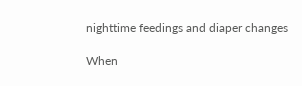nighttime feedings and diaper changes

When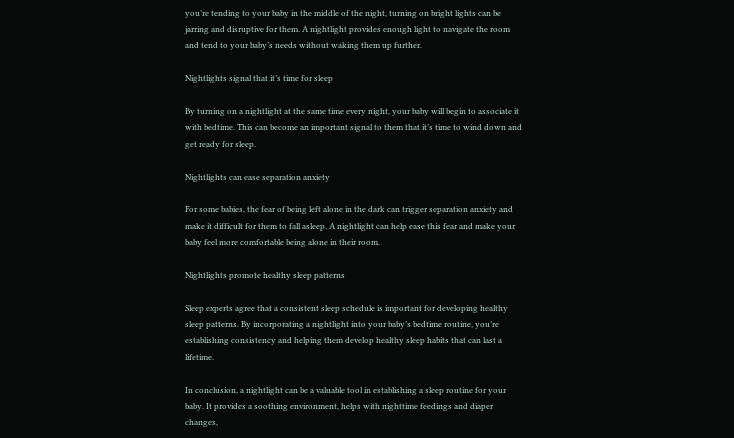you’re tending to your baby in the middle of the night, turning on bright lights can be jarring and disruptive for them. A nightlight provides enough light to navigate the room and tend to your baby’s needs without waking them up further.

Nightlights signal that it’s time for sleep

By turning on a nightlight at the same time every night, your baby will begin to associate it with bedtime. This can become an important signal to them that it’s time to wind down and get ready for sleep.

Nightlights can ease separation anxiety

For some babies, the fear of being left alone in the dark can trigger separation anxiety and make it difficult for them to fall asleep. A nightlight can help ease this fear and make your baby feel more comfortable being alone in their room.

Nightlights promote healthy sleep patterns

Sleep experts agree that a consistent sleep schedule is important for developing healthy sleep patterns. By incorporating a nightlight into your baby’s bedtime routine, you’re establishing consistency and helping them develop healthy sleep habits that can last a lifetime.

In conclusion, a nightlight can be a valuable tool in establishing a sleep routine for your baby. It provides a soothing environment, helps with nighttime feedings and diaper changes,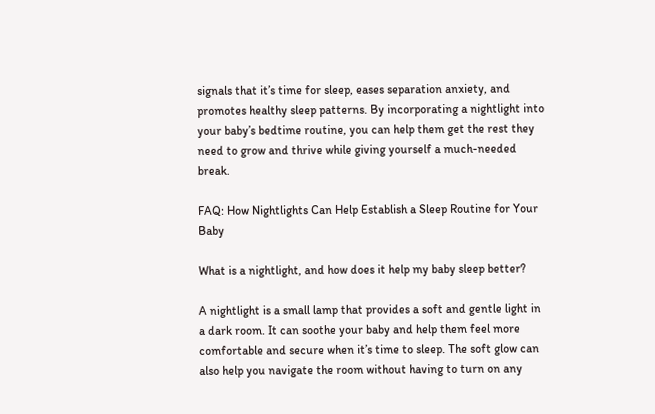signals that it’s time for sleep, eases separation anxiety, and promotes healthy sleep patterns. By incorporating a nightlight into your baby’s bedtime routine, you can help them get the rest they need to grow and thrive while giving yourself a much-needed break.

FAQ: How Nightlights Can Help Establish a Sleep Routine for Your Baby

What is a nightlight, and how does it help my baby sleep better?

A nightlight is a small lamp that provides a soft and gentle light in a dark room. It can soothe your baby and help them feel more comfortable and secure when it’s time to sleep. The soft glow can also help you navigate the room without having to turn on any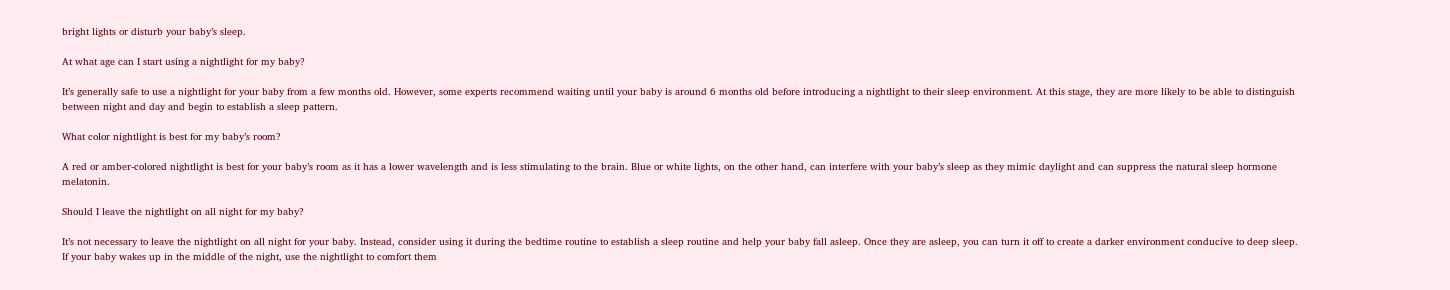bright lights or disturb your baby’s sleep.

At what age can I start using a nightlight for my baby?

It’s generally safe to use a nightlight for your baby from a few months old. However, some experts recommend waiting until your baby is around 6 months old before introducing a nightlight to their sleep environment. At this stage, they are more likely to be able to distinguish between night and day and begin to establish a sleep pattern.

What color nightlight is best for my baby’s room?

A red or amber-colored nightlight is best for your baby’s room as it has a lower wavelength and is less stimulating to the brain. Blue or white lights, on the other hand, can interfere with your baby’s sleep as they mimic daylight and can suppress the natural sleep hormone melatonin.

Should I leave the nightlight on all night for my baby?

It’s not necessary to leave the nightlight on all night for your baby. Instead, consider using it during the bedtime routine to establish a sleep routine and help your baby fall asleep. Once they are asleep, you can turn it off to create a darker environment conducive to deep sleep. If your baby wakes up in the middle of the night, use the nightlight to comfort them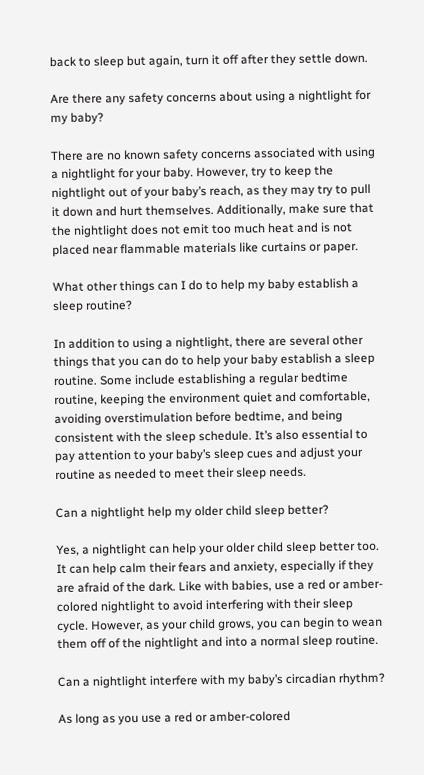back to sleep but again, turn it off after they settle down.

Are there any safety concerns about using a nightlight for my baby?

There are no known safety concerns associated with using a nightlight for your baby. However, try to keep the nightlight out of your baby’s reach, as they may try to pull it down and hurt themselves. Additionally, make sure that the nightlight does not emit too much heat and is not placed near flammable materials like curtains or paper.

What other things can I do to help my baby establish a sleep routine?

In addition to using a nightlight, there are several other things that you can do to help your baby establish a sleep routine. Some include establishing a regular bedtime routine, keeping the environment quiet and comfortable, avoiding overstimulation before bedtime, and being consistent with the sleep schedule. It’s also essential to pay attention to your baby’s sleep cues and adjust your routine as needed to meet their sleep needs.

Can a nightlight help my older child sleep better?

Yes, a nightlight can help your older child sleep better too. It can help calm their fears and anxiety, especially if they are afraid of the dark. Like with babies, use a red or amber-colored nightlight to avoid interfering with their sleep cycle. However, as your child grows, you can begin to wean them off of the nightlight and into a normal sleep routine.

Can a nightlight interfere with my baby’s circadian rhythm?

As long as you use a red or amber-colored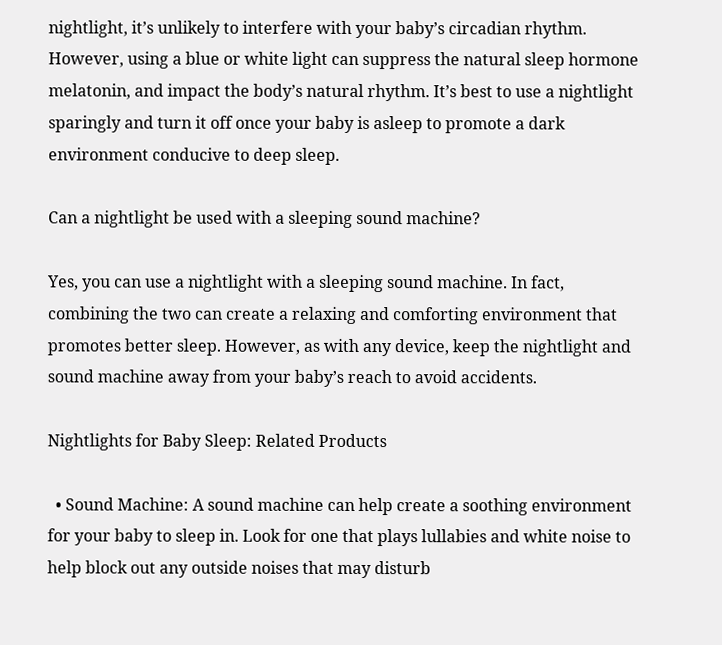nightlight, it’s unlikely to interfere with your baby’s circadian rhythm. However, using a blue or white light can suppress the natural sleep hormone melatonin, and impact the body’s natural rhythm. It’s best to use a nightlight sparingly and turn it off once your baby is asleep to promote a dark environment conducive to deep sleep.

Can a nightlight be used with a sleeping sound machine?

Yes, you can use a nightlight with a sleeping sound machine. In fact, combining the two can create a relaxing and comforting environment that promotes better sleep. However, as with any device, keep the nightlight and sound machine away from your baby’s reach to avoid accidents.

Nightlights for Baby Sleep: Related Products

  • Sound Machine: A sound machine can help create a soothing environment for your baby to sleep in. Look for one that plays lullabies and white noise to help block out any outside noises that may disturb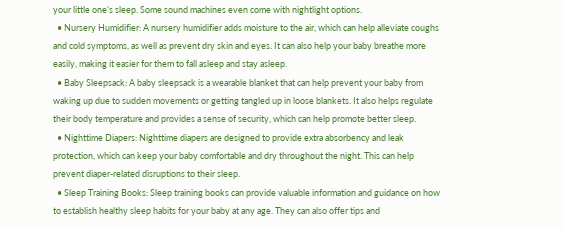your little one’s sleep. Some sound machines even come with nightlight options.
  • Nursery Humidifier: A nursery humidifier adds moisture to the air, which can help alleviate coughs and cold symptoms, as well as prevent dry skin and eyes. It can also help your baby breathe more easily, making it easier for them to fall asleep and stay asleep.
  • Baby Sleepsack: A baby sleepsack is a wearable blanket that can help prevent your baby from waking up due to sudden movements or getting tangled up in loose blankets. It also helps regulate their body temperature and provides a sense of security, which can help promote better sleep.
  • Nighttime Diapers: Nighttime diapers are designed to provide extra absorbency and leak protection, which can keep your baby comfortable and dry throughout the night. This can help prevent diaper-related disruptions to their sleep.
  • Sleep Training Books: Sleep training books can provide valuable information and guidance on how to establish healthy sleep habits for your baby at any age. They can also offer tips and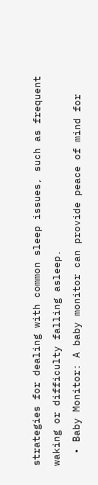strategies for dealing with common sleep issues, such as frequent waking or difficulty falling asleep.
  • Baby Monitor: A baby monitor can provide peace of mind for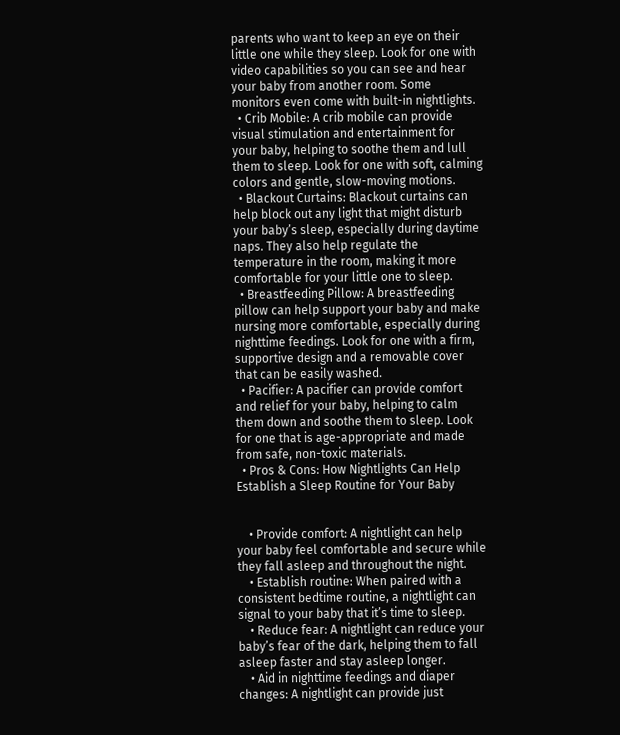parents who want to keep an eye on their little one while they sleep. Look for one with video capabilities so you can see and hear your baby from another room. Some monitors even come with built-in nightlights.
  • Crib Mobile: A crib mobile can provide visual stimulation and entertainment for your baby, helping to soothe them and lull them to sleep. Look for one with soft, calming colors and gentle, slow-moving motions.
  • Blackout Curtains: Blackout curtains can help block out any light that might disturb your baby’s sleep, especially during daytime naps. They also help regulate the temperature in the room, making it more comfortable for your little one to sleep.
  • Breastfeeding Pillow: A breastfeeding pillow can help support your baby and make nursing more comfortable, especially during nighttime feedings. Look for one with a firm, supportive design and a removable cover that can be easily washed.
  • Pacifier: A pacifier can provide comfort and relief for your baby, helping to calm them down and soothe them to sleep. Look for one that is age-appropriate and made from safe, non-toxic materials.
  • Pros & Cons: How Nightlights Can Help Establish a Sleep Routine for Your Baby


    • Provide comfort: A nightlight can help your baby feel comfortable and secure while they fall asleep and throughout the night.
    • Establish routine: When paired with a consistent bedtime routine, a nightlight can signal to your baby that it’s time to sleep.
    • Reduce fear: A nightlight can reduce your baby’s fear of the dark, helping them to fall asleep faster and stay asleep longer.
    • Aid in nighttime feedings and diaper changes: A nightlight can provide just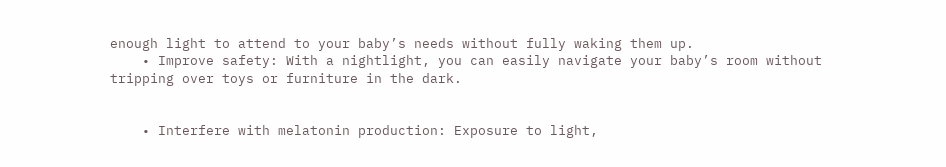enough light to attend to your baby’s needs without fully waking them up.
    • Improve safety: With a nightlight, you can easily navigate your baby’s room without tripping over toys or furniture in the dark.


    • Interfere with melatonin production: Exposure to light,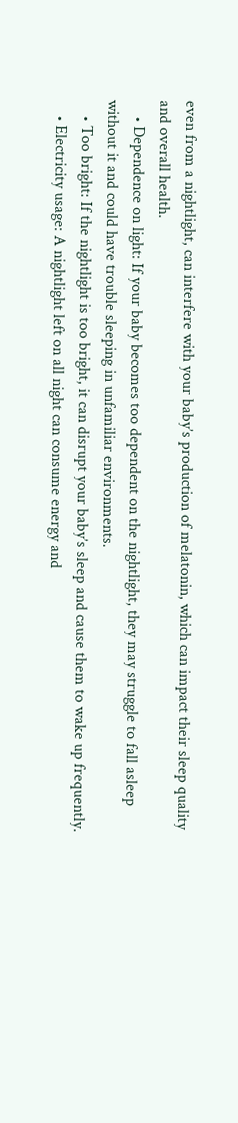even from a nightlight, can interfere with your baby’s production of melatonin, which can impact their sleep quality and overall health.
    • Dependence on light: If your baby becomes too dependent on the nightlight, they may struggle to fall asleep without it and could have trouble sleeping in unfamiliar environments.
    • Too bright: If the nightlight is too bright, it can disrupt your baby’s sleep and cause them to wake up frequently.
    • Electricity usage: A nightlight left on all night can consume energy and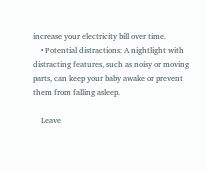increase your electricity bill over time.
    • Potential distractions: A nightlight with distracting features, such as noisy or moving parts, can keep your baby awake or prevent them from falling asleep.

    Leave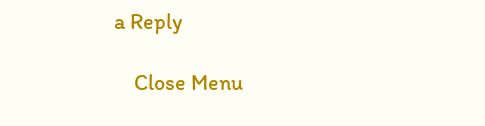a Reply

    Close Menu